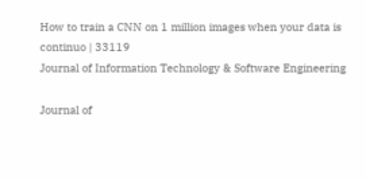How to train a CNN on 1 million images when your data is continuo | 33119
Journal of Information Technology & Software Engineering

Journal of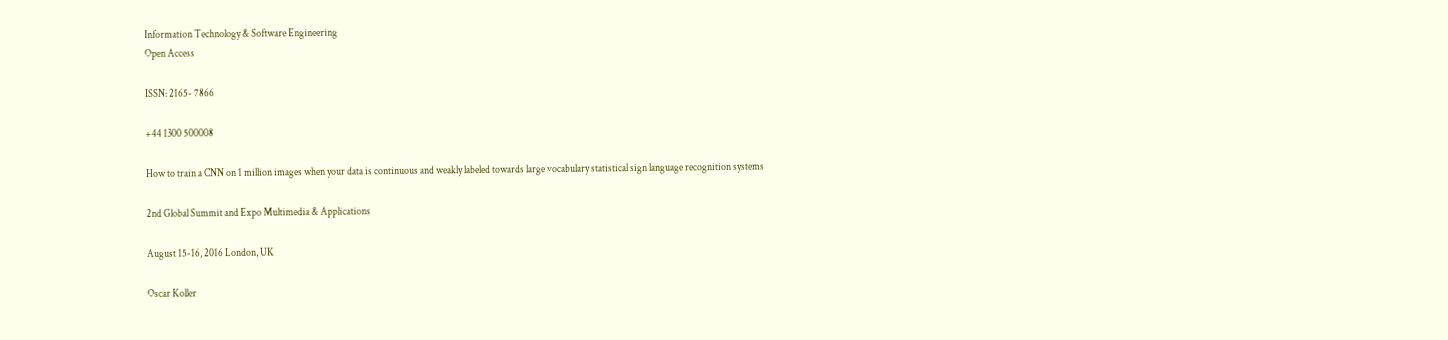Information Technology & Software Engineering
Open Access

ISSN: 2165- 7866

+44 1300 500008

How to train a CNN on 1 million images when your data is continuous and weakly labeled towards large vocabulary statistical sign language recognition systems

2nd Global Summit and Expo Multimedia & Applications

August 15-16, 2016 London, UK

Oscar Koller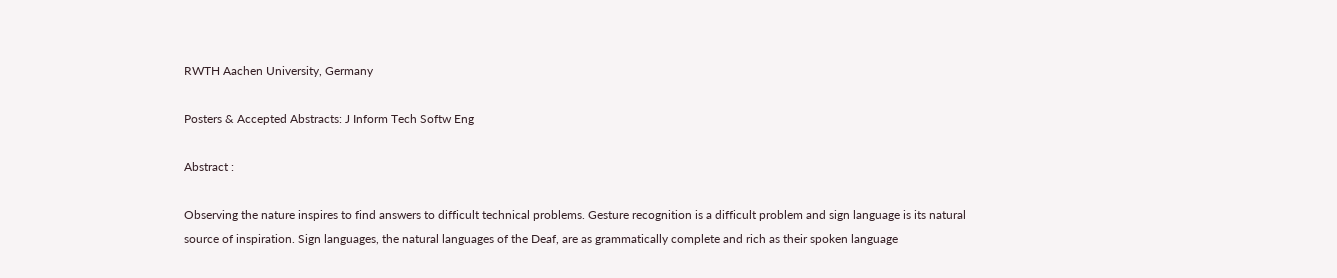RWTH Aachen University, Germany

Posters & Accepted Abstracts: J Inform Tech Softw Eng

Abstract :

Observing the nature inspires to find answers to difficult technical problems. Gesture recognition is a difficult problem and sign language is its natural source of inspiration. Sign languages, the natural languages of the Deaf, are as grammatically complete and rich as their spoken language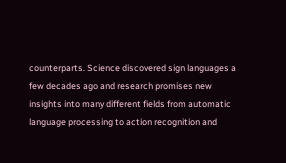counterparts. Science discovered sign languages a few decades ago and research promises new insights into many different fields from automatic language processing to action recognition and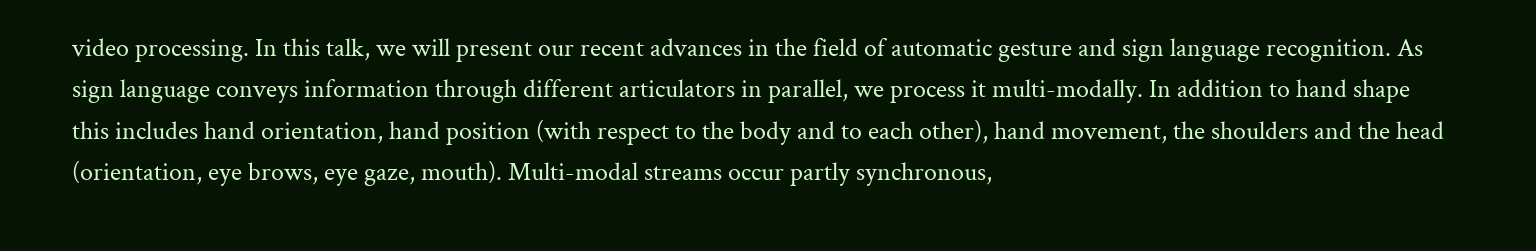video processing. In this talk, we will present our recent advances in the field of automatic gesture and sign language recognition. As sign language conveys information through different articulators in parallel, we process it multi-modally. In addition to hand shape this includes hand orientation, hand position (with respect to the body and to each other), hand movement, the shoulders and the head (orientation, eye brows, eye gaze, mouth). Multi-modal streams occur partly synchronous,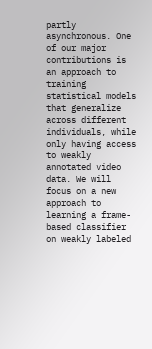partly asynchronous. One of our major contributions is an approach to training statistical models that generalize across different individuals, while only having access to weakly annotated video data. We will focus on a new approach to learning a frame-based classifier on weakly labeled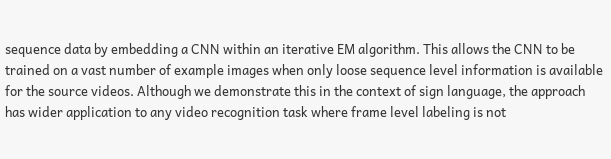sequence data by embedding a CNN within an iterative EM algorithm. This allows the CNN to be trained on a vast number of example images when only loose sequence level information is available for the source videos. Although we demonstrate this in the context of sign language, the approach has wider application to any video recognition task where frame level labeling is not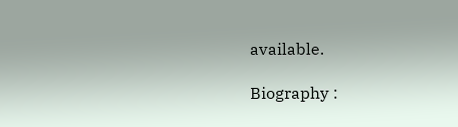available.

Biography :